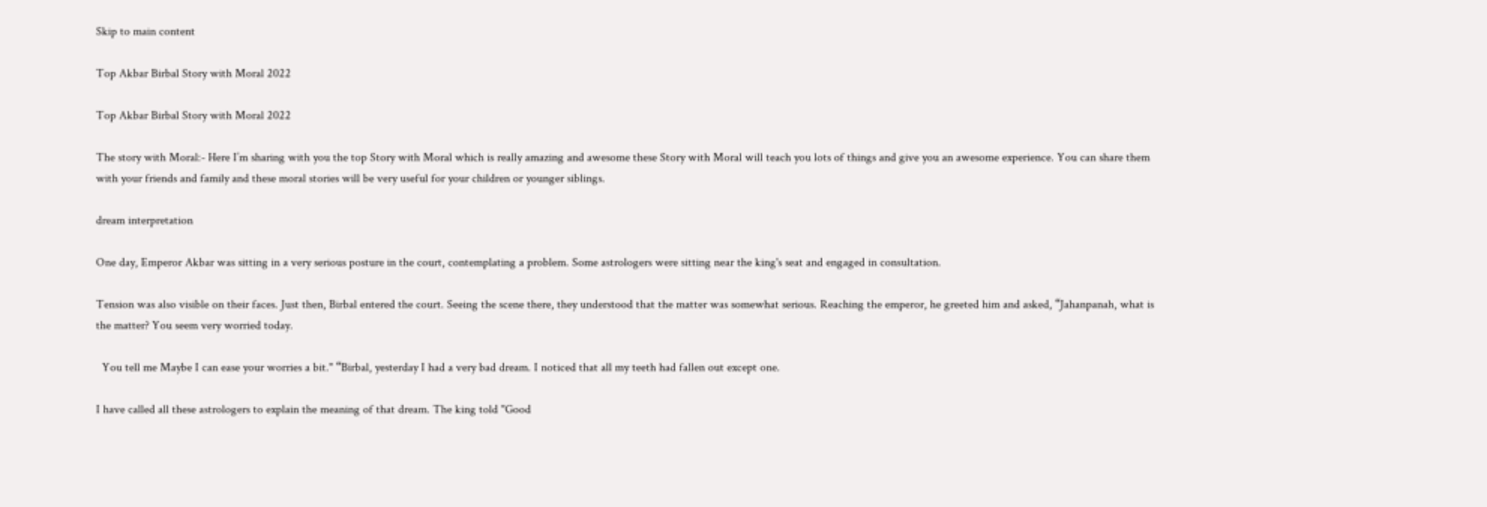Skip to main content

Top Akbar Birbal Story with Moral 2022

Top Akbar Birbal Story with Moral 2022

The story with Moral:- Here I’m sharing with you the top Story with Moral which is really amazing and awesome these Story with Moral will teach you lots of things and give you an awesome experience. You can share them with your friends and family and these moral stories will be very useful for your children or younger siblings.

dream interpretation

One day, Emperor Akbar was sitting in a very serious posture in the court, contemplating a problem. Some astrologers were sitting near the king's seat and engaged in consultation.

Tension was also visible on their faces. Just then, Birbal entered the court. Seeing the scene there, they understood that the matter was somewhat serious. Reaching the emperor, he greeted him and asked, “Jahanpanah, what is the matter? You seem very worried today.

  You tell me Maybe I can ease your worries a bit." “Birbal, yesterday I had a very bad dream. I noticed that all my teeth had fallen out except one.

I have called all these astrologers to explain the meaning of that dream. The king told "Good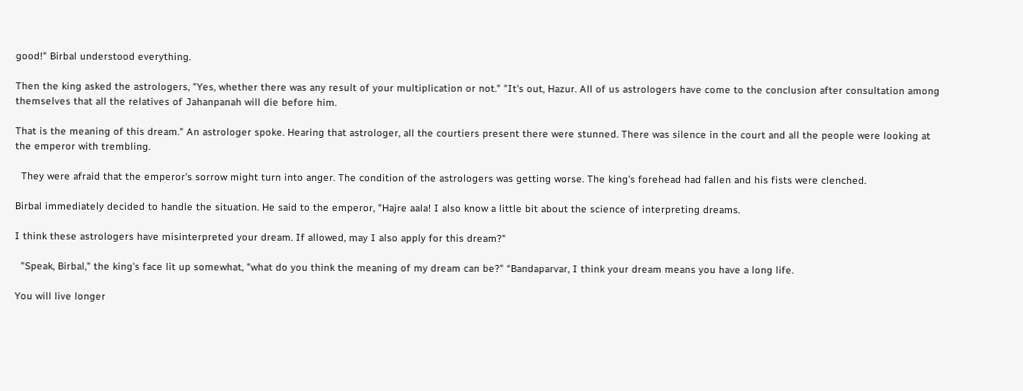good!" Birbal understood everything.

Then the king asked the astrologers, "Yes, whether there was any result of your multiplication or not." "It's out, Hazur. All of us astrologers have come to the conclusion after consultation among themselves that all the relatives of Jahanpanah will die before him.

That is the meaning of this dream." An astrologer spoke. Hearing that astrologer, all the courtiers present there were stunned. There was silence in the court and all the people were looking at the emperor with trembling.

  They were afraid that the emperor's sorrow might turn into anger. The condition of the astrologers was getting worse. The king's forehead had fallen and his fists were clenched.

Birbal immediately decided to handle the situation. He said to the emperor, "Hajre aala! I also know a little bit about the science of interpreting dreams.

I think these astrologers have misinterpreted your dream. If allowed, may I also apply for this dream?"

  "Speak, Birbal," the king's face lit up somewhat, "what do you think the meaning of my dream can be?" “Bandaparvar, I think your dream means you have a long life.

You will live longer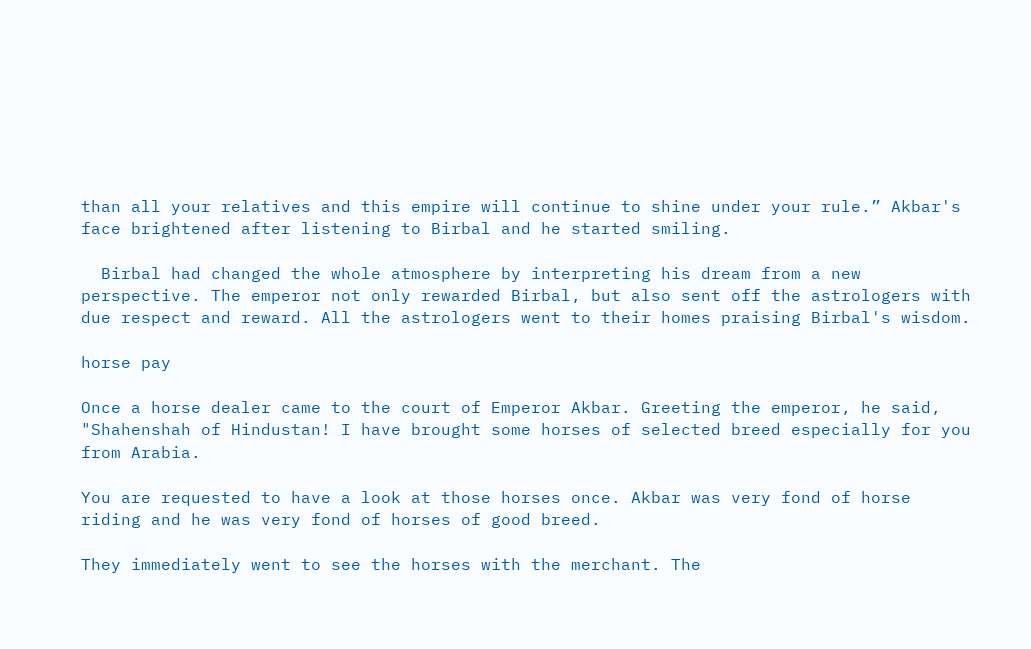than all your relatives and this empire will continue to shine under your rule.” Akbar's face brightened after listening to Birbal and he started smiling.

  Birbal had changed the whole atmosphere by interpreting his dream from a new perspective. The emperor not only rewarded Birbal, but also sent off the astrologers with due respect and reward. All the astrologers went to their homes praising Birbal's wisdom.

horse pay

Once a horse dealer came to the court of Emperor Akbar. Greeting the emperor, he said, "Shahenshah of Hindustan! I have brought some horses of selected breed especially for you from Arabia.

You are requested to have a look at those horses once. Akbar was very fond of horse riding and he was very fond of horses of good breed.

They immediately went to see the horses with the merchant. The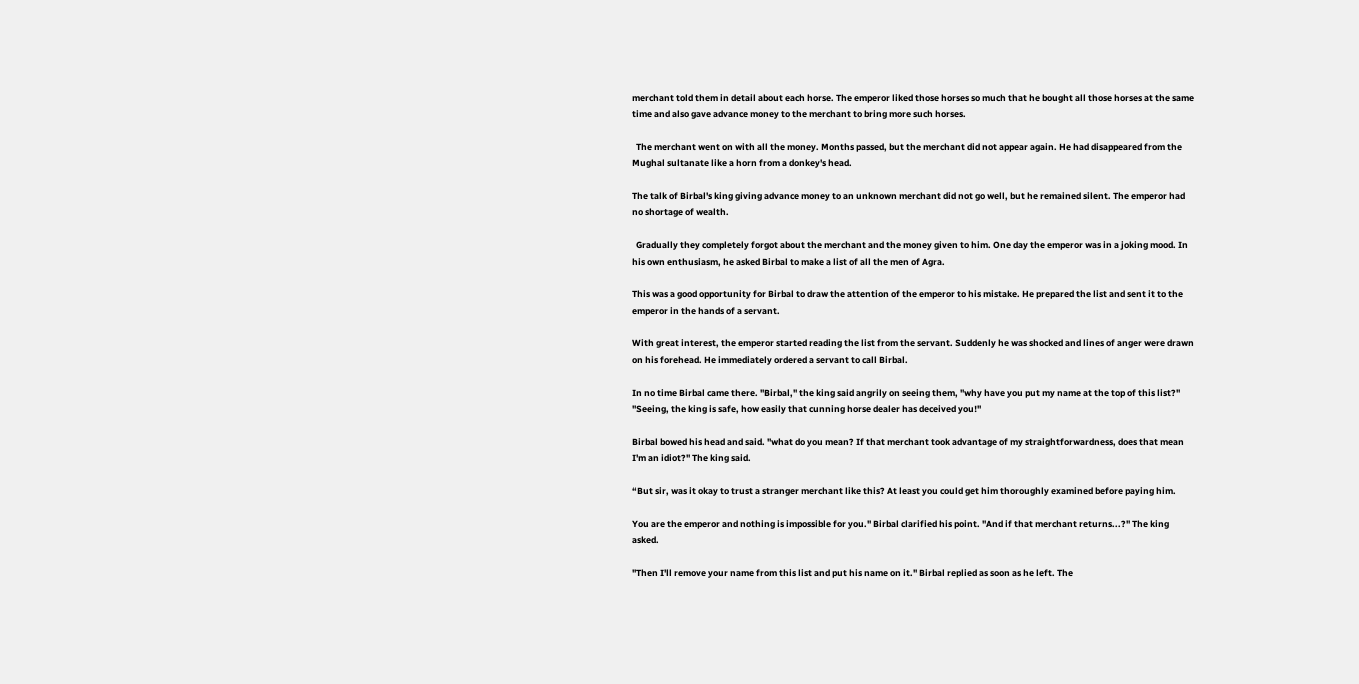merchant told them in detail about each horse. The emperor liked those horses so much that he bought all those horses at the same time and also gave advance money to the merchant to bring more such horses.

  The merchant went on with all the money. Months passed, but the merchant did not appear again. He had disappeared from the Mughal sultanate like a horn from a donkey's head.

The talk of Birbal's king giving advance money to an unknown merchant did not go well, but he remained silent. The emperor had no shortage of wealth.

  Gradually they completely forgot about the merchant and the money given to him. One day the emperor was in a joking mood. In his own enthusiasm, he asked Birbal to make a list of all the men of Agra.

This was a good opportunity for Birbal to draw the attention of the emperor to his mistake. He prepared the list and sent it to the emperor in the hands of a servant.

With great interest, the emperor started reading the list from the servant. Suddenly he was shocked and lines of anger were drawn on his forehead. He immediately ordered a servant to call Birbal.

In no time Birbal came there. "Birbal," the king said angrily on seeing them, "why have you put my name at the top of this list?" "Seeing, the king is safe, how easily that cunning horse dealer has deceived you!"

Birbal bowed his head and said. "what do you mean? If that merchant took advantage of my straightforwardness, does that mean I'm an idiot?" The king said.

“But sir, was it okay to trust a stranger merchant like this? At least you could get him thoroughly examined before paying him.

You are the emperor and nothing is impossible for you." Birbal clarified his point. "And if that merchant returns...?" The king asked.

"Then I'll remove your name from this list and put his name on it." Birbal replied as soon as he left. The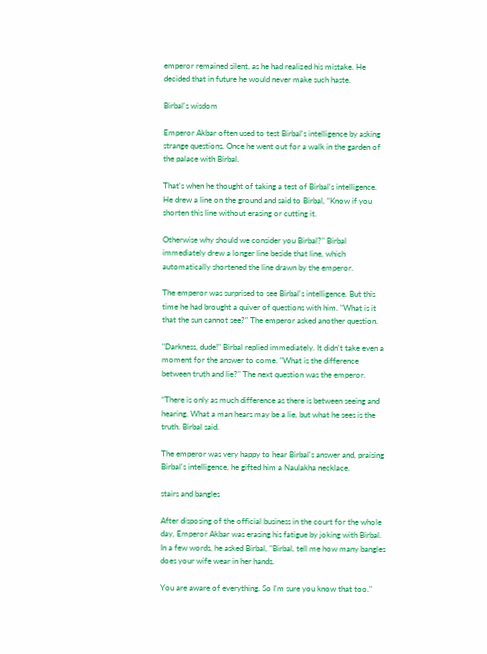emperor remained silent, as he had realized his mistake. He decided that in future he would never make such haste.

Birbal's wisdom

Emperor Akbar often used to test Birbal's intelligence by asking strange questions. Once he went out for a walk in the garden of the palace with Birbal.

That's when he thought of taking a test of Birbal's intelligence. He drew a line on the ground and said to Birbal, “Know if you shorten this line without erasing or cutting it.

Otherwise why should we consider you Birbal?" Birbal immediately drew a longer line beside that line, which automatically shortened the line drawn by the emperor.

The emperor was surprised to see Birbal's intelligence. But this time he had brought a quiver of questions with him. "What is it that the sun cannot see?" The emperor asked another question.

"Darkness, dude!" Birbal replied immediately. It didn't take even a moment for the answer to come. "What is the difference between truth and lie?" The next question was the emperor.

“There is only as much difference as there is between seeing and hearing. What a man hears may be a lie, but what he sees is the truth. Birbal said.

The emperor was very happy to hear Birbal's answer and, praising Birbal's intelligence, he gifted him a Naulakha necklace.

stairs and bangles

After disposing of the official business in the court for the whole day, Emperor Akbar was erasing his fatigue by joking with Birbal. In a few words, he asked Birbal, "Birbal, tell me how many bangles does your wife wear in her hands.

You are aware of everything. So I'm sure you know that too."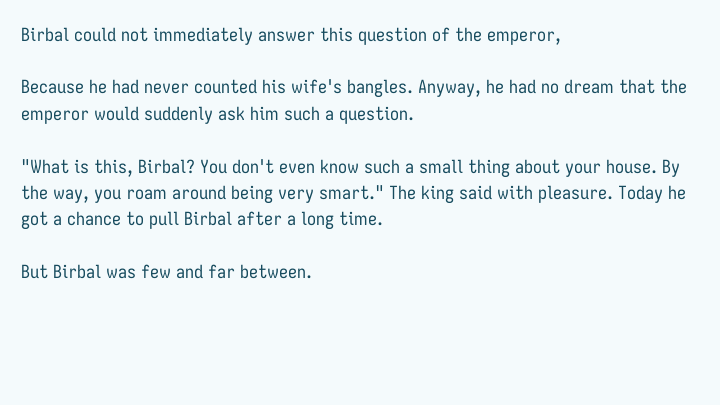Birbal could not immediately answer this question of the emperor,

Because he had never counted his wife's bangles. Anyway, he had no dream that the emperor would suddenly ask him such a question.

"What is this, Birbal? You don't even know such a small thing about your house. By the way, you roam around being very smart." The king said with pleasure. Today he got a chance to pull Birbal after a long time.

But Birbal was few and far between.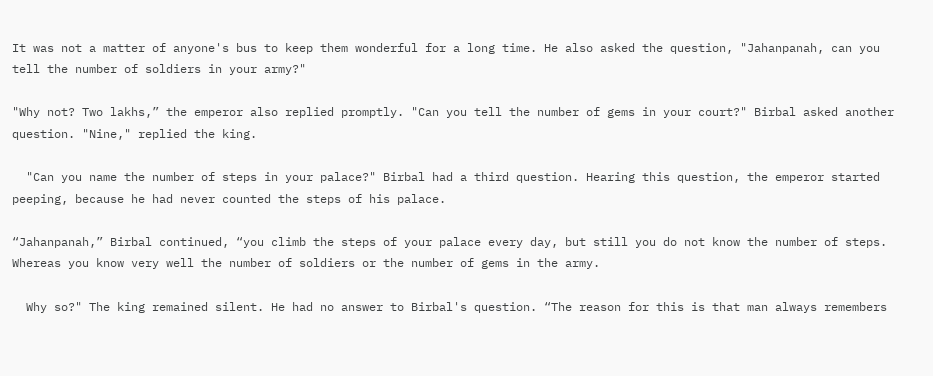It was not a matter of anyone's bus to keep them wonderful for a long time. He also asked the question, "Jahanpanah, can you tell the number of soldiers in your army?"

"Why not? Two lakhs,” the emperor also replied promptly. "Can you tell the number of gems in your court?" Birbal asked another question. "Nine," replied the king.

  "Can you name the number of steps in your palace?" Birbal had a third question. Hearing this question, the emperor started peeping, because he had never counted the steps of his palace.

“Jahanpanah,” Birbal continued, “you climb the steps of your palace every day, but still you do not know the number of steps. Whereas you know very well the number of soldiers or the number of gems in the army.

  Why so?" The king remained silent. He had no answer to Birbal's question. “The reason for this is that man always remembers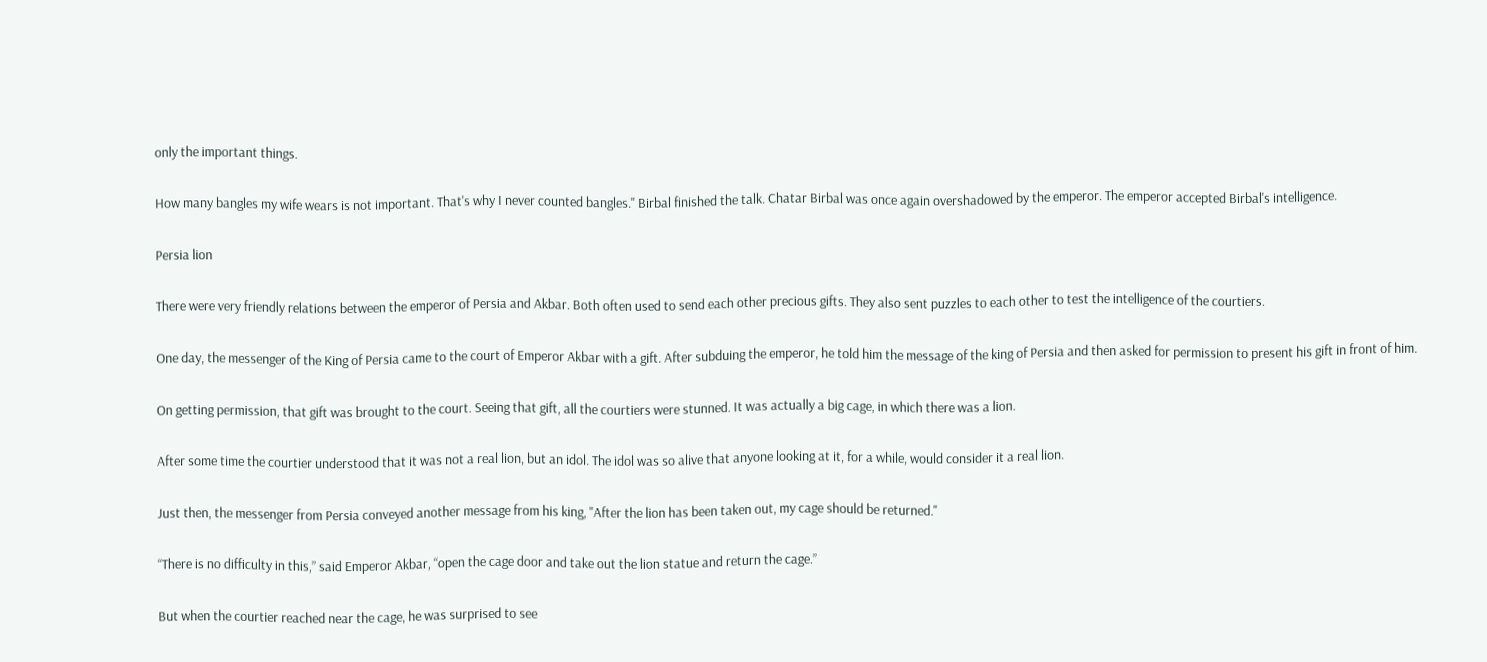only the important things.

How many bangles my wife wears is not important. That's why I never counted bangles." Birbal finished the talk. Chatar Birbal was once again overshadowed by the emperor. The emperor accepted Birbal's intelligence.

Persia lion

There were very friendly relations between the emperor of Persia and Akbar. Both often used to send each other precious gifts. They also sent puzzles to each other to test the intelligence of the courtiers.

One day, the messenger of the King of Persia came to the court of Emperor Akbar with a gift. After subduing the emperor, he told him the message of the king of Persia and then asked for permission to present his gift in front of him.

On getting permission, that gift was brought to the court. Seeing that gift, all the courtiers were stunned. It was actually a big cage, in which there was a lion.

After some time the courtier understood that it was not a real lion, but an idol. The idol was so alive that anyone looking at it, for a while, would consider it a real lion.

Just then, the messenger from Persia conveyed another message from his king, "After the lion has been taken out, my cage should be returned."

“There is no difficulty in this,” said Emperor Akbar, “open the cage door and take out the lion statue and return the cage.”

But when the courtier reached near the cage, he was surprised to see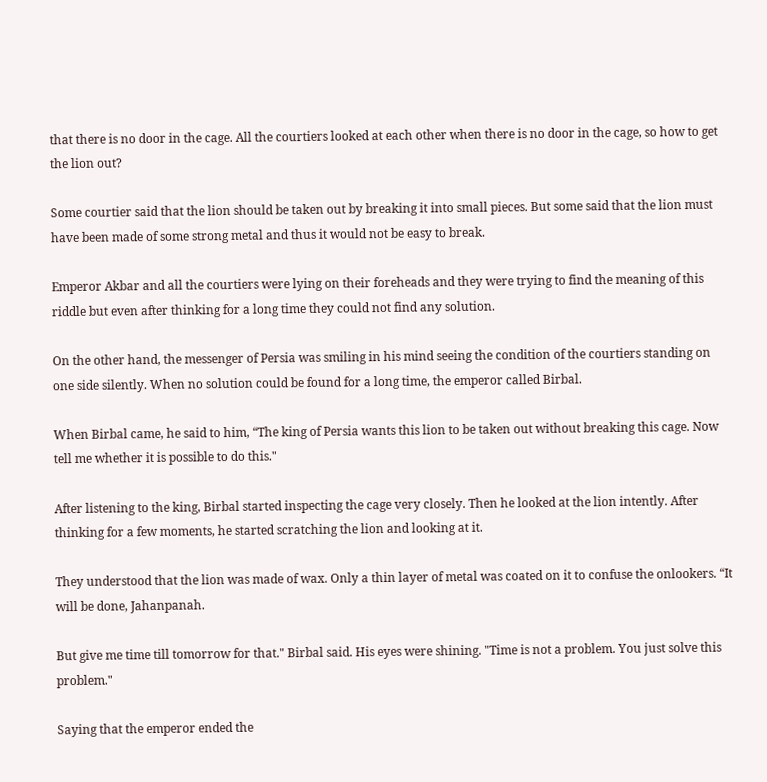that there is no door in the cage. All the courtiers looked at each other when there is no door in the cage, so how to get the lion out?

Some courtier said that the lion should be taken out by breaking it into small pieces. But some said that the lion must have been made of some strong metal and thus it would not be easy to break.

Emperor Akbar and all the courtiers were lying on their foreheads and they were trying to find the meaning of this riddle but even after thinking for a long time they could not find any solution.

On the other hand, the messenger of Persia was smiling in his mind seeing the condition of the courtiers standing on one side silently. When no solution could be found for a long time, the emperor called Birbal.

When Birbal came, he said to him, “The king of Persia wants this lion to be taken out without breaking this cage. Now tell me whether it is possible to do this."

After listening to the king, Birbal started inspecting the cage very closely. Then he looked at the lion intently. After thinking for a few moments, he started scratching the lion and looking at it.

They understood that the lion was made of wax. Only a thin layer of metal was coated on it to confuse the onlookers. “It will be done, Jahanpanah.

But give me time till tomorrow for that." Birbal said. His eyes were shining. "Time is not a problem. You just solve this problem."

Saying that the emperor ended the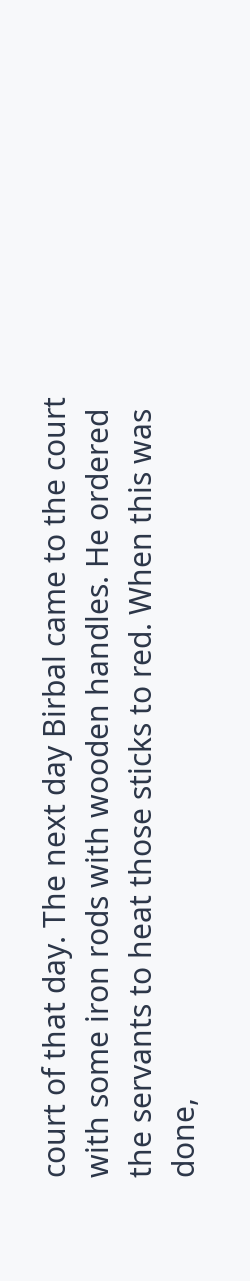court of that day. The next day Birbal came to the court with some iron rods with wooden handles. He ordered the servants to heat those sticks to red. When this was done,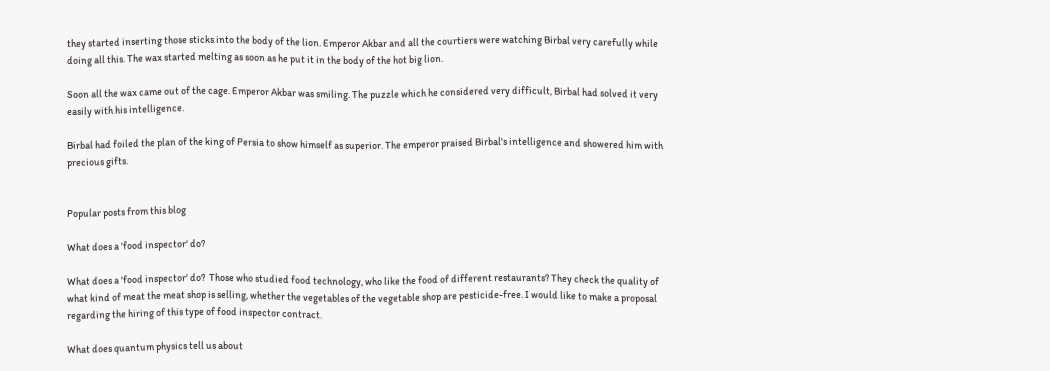they started inserting those sticks into the body of the lion. Emperor Akbar and all the courtiers were watching Birbal very carefully while doing all this. The wax started melting as soon as he put it in the body of the hot big lion.

Soon all the wax came out of the cage. Emperor Akbar was smiling. The puzzle which he considered very difficult, Birbal had solved it very easily with his intelligence.

Birbal had foiled the plan of the king of Persia to show himself as superior. The emperor praised Birbal's intelligence and showered him with precious gifts.


Popular posts from this blog

What does a 'food inspector' do?

What does a 'food inspector' do?  Those who studied food technology, who like the food of different restaurants? They check the quality of what kind of meat the meat shop is selling, whether the vegetables of the vegetable shop are pesticide-free. I would like to make a proposal regarding the hiring of this type of food inspector contract.

What does quantum physics tell us about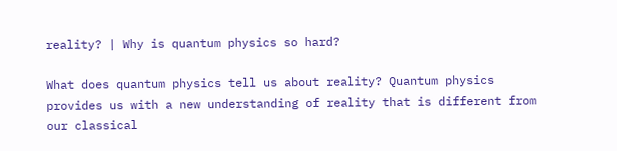reality? | Why is quantum physics so hard?

What does quantum physics tell us about reality? Quantum physics provides us with a new understanding of reality that is different from our classical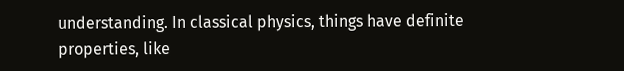understanding. In classical physics, things have definite properties, like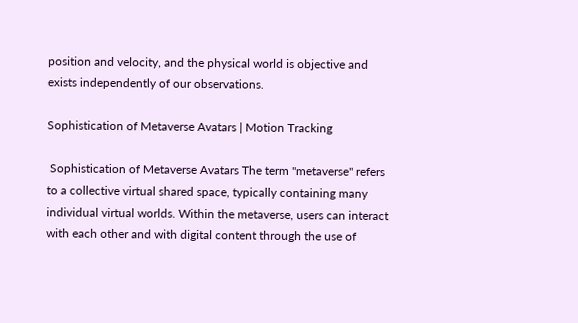position and velocity, and the physical world is objective and exists independently of our observations.

Sophistication of Metaverse Avatars | Motion Tracking

 Sophistication of Metaverse Avatars The term "metaverse" refers to a collective virtual shared space, typically containing many individual virtual worlds. Within the metaverse, users can interact with each other and with digital content through the use of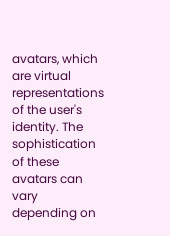avatars, which are virtual representations of the user's identity. The sophistication of these avatars can vary depending on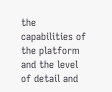the capabilities of the platform and the level of detail and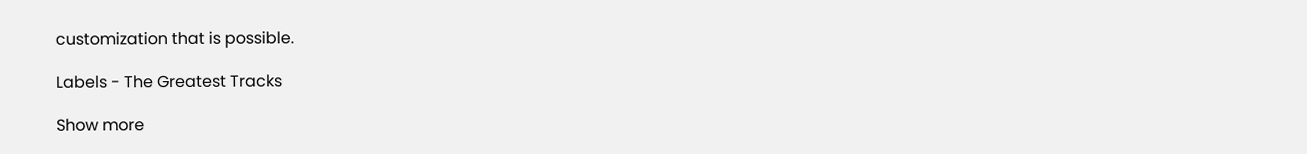customization that is possible.

Labels - The Greatest Tracks

Show more